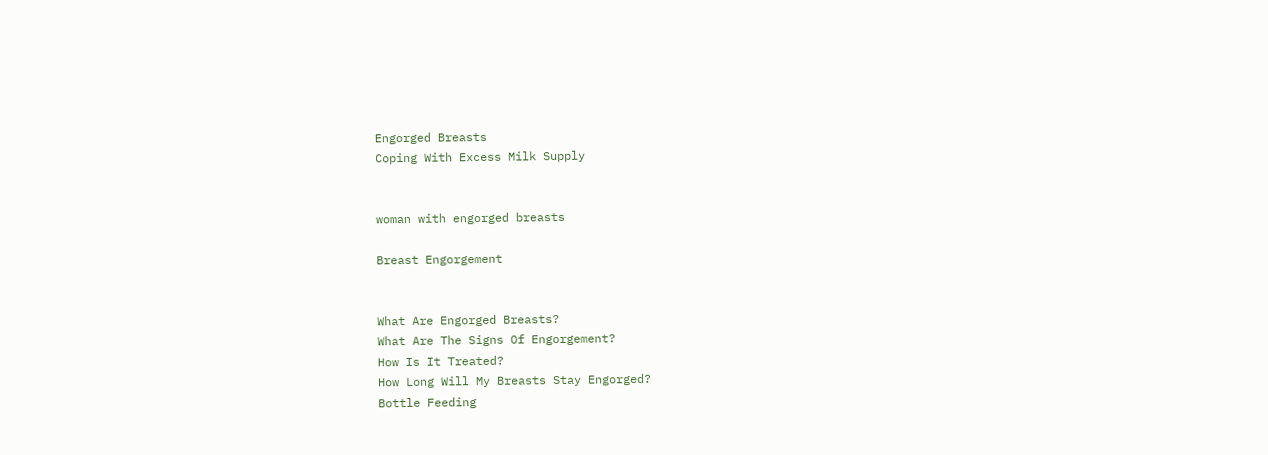Engorged Breasts
Coping With Excess Milk Supply


woman with engorged breasts

Breast Engorgement


What Are Engorged Breasts?
What Are The Signs Of Engorgement?
How Is It Treated?
How Long Will My Breasts Stay Engorged?
Bottle Feeding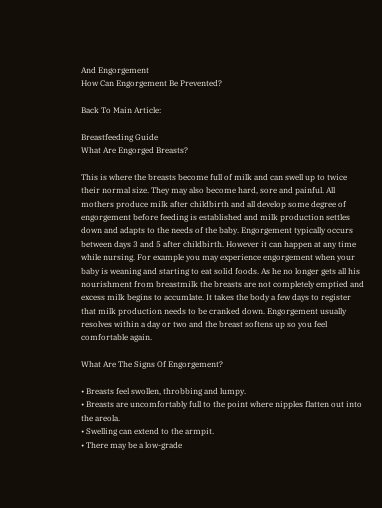And Engorgement
How Can Engorgement Be Prevented?

Back To Main Article:

Breastfeeding Guide
What Are Engorged Breasts?

This is where the breasts become full of milk and can swell up to twice their normal size. They may also become hard, sore and painful. All mothers produce milk after childbirth and all develop some degree of engorgement before feeding is established and milk production settles down and adapts to the needs of the baby. Engorgement typically occurs between days 3 and 5 after childbirth. However it can happen at any time while nursing. For example you may experience engorgement when your baby is weaning and starting to eat solid foods. As he no longer gets all his nourishment from breastmilk the breasts are not completely emptied and excess milk begins to accumlate. It takes the body a few days to register that milk production needs to be cranked down. Engorgement usually resolves within a day or two and the breast softens up so you feel comfortable again.

What Are The Signs Of Engorgement?

• Breasts feel swollen, throbbing and lumpy.
• Breasts are uncomfortably full to the point where nipples flatten out into the areola.
• Swelling can extend to the armpit.
• There may be a low-grade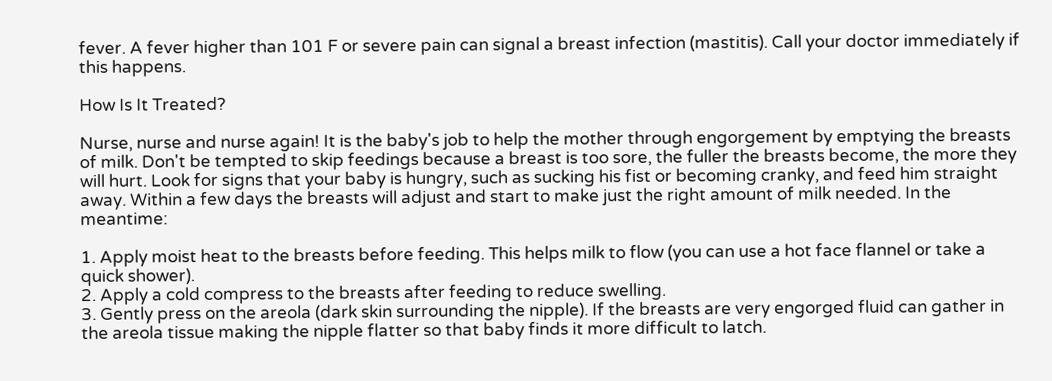fever. A fever higher than 101 F or severe pain can signal a breast infection (mastitis). Call your doctor immediately if this happens.

How Is It Treated?

Nurse, nurse and nurse again! It is the baby's job to help the mother through engorgement by emptying the breasts of milk. Don't be tempted to skip feedings because a breast is too sore, the fuller the breasts become, the more they will hurt. Look for signs that your baby is hungry, such as sucking his fist or becoming cranky, and feed him straight away. Within a few days the breasts will adjust and start to make just the right amount of milk needed. In the meantime:

1. Apply moist heat to the breasts before feeding. This helps milk to flow (you can use a hot face flannel or take a quick shower).
2. Apply a cold compress to the breasts after feeding to reduce swelling.
3. Gently press on the areola (dark skin surrounding the nipple). If the breasts are very engorged fluid can gather in the areola tissue making the nipple flatter so that baby finds it more difficult to latch.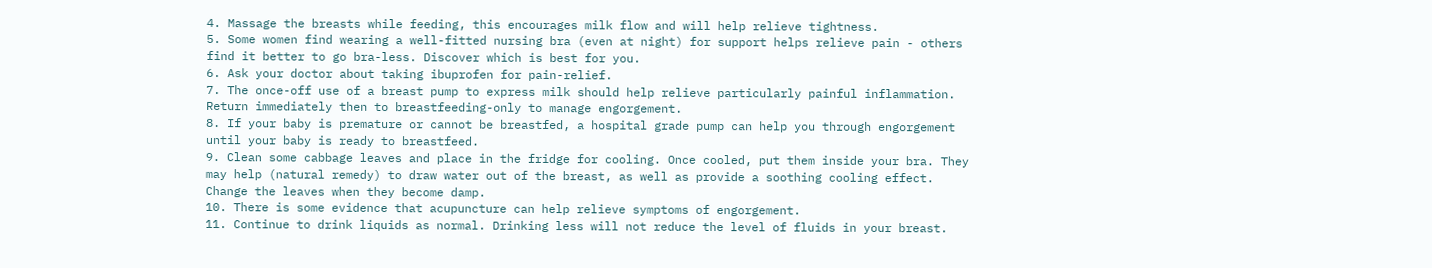4. Massage the breasts while feeding, this encourages milk flow and will help relieve tightness.
5. Some women find wearing a well-fitted nursing bra (even at night) for support helps relieve pain - others find it better to go bra-less. Discover which is best for you.
6. Ask your doctor about taking ibuprofen for pain-relief.
7. The once-off use of a breast pump to express milk should help relieve particularly painful inflammation. Return immediately then to breastfeeding-only to manage engorgement.
8. If your baby is premature or cannot be breastfed, a hospital grade pump can help you through engorgement until your baby is ready to breastfeed.
9. Clean some cabbage leaves and place in the fridge for cooling. Once cooled, put them inside your bra. They may help (natural remedy) to draw water out of the breast, as well as provide a soothing cooling effect. Change the leaves when they become damp.
10. There is some evidence that acupuncture can help relieve symptoms of engorgement.
11. Continue to drink liquids as normal. Drinking less will not reduce the level of fluids in your breast.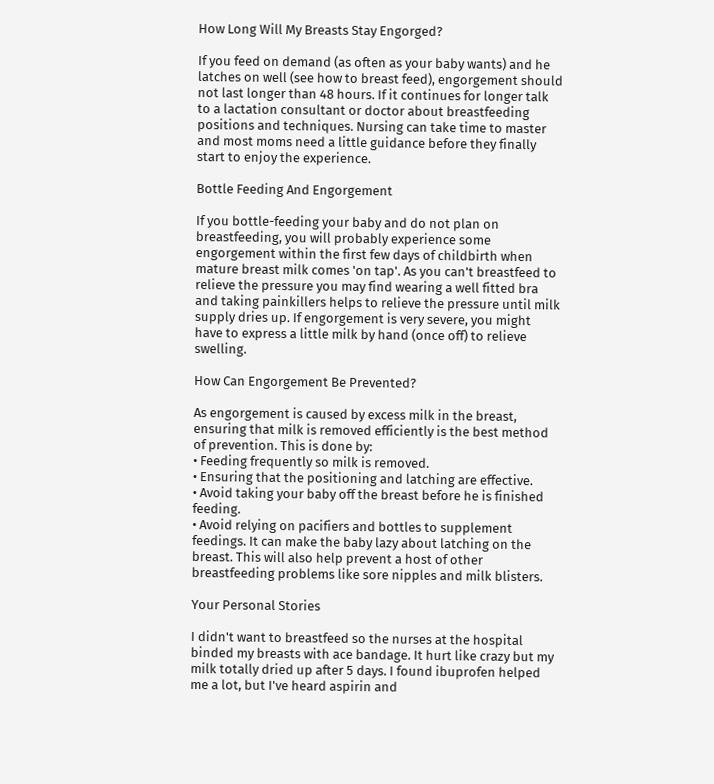How Long Will My Breasts Stay Engorged?

If you feed on demand (as often as your baby wants) and he latches on well (see how to breast feed), engorgement should not last longer than 48 hours. If it continues for longer talk to a lactation consultant or doctor about breastfeeding positions and techniques. Nursing can take time to master and most moms need a little guidance before they finally start to enjoy the experience.

Bottle Feeding And Engorgement

If you bottle-feeding your baby and do not plan on breastfeeding, you will probably experience some engorgement within the first few days of childbirth when mature breast milk comes 'on tap'. As you can't breastfeed to relieve the pressure you may find wearing a well fitted bra and taking painkillers helps to relieve the pressure until milk supply dries up. If engorgement is very severe, you might have to express a little milk by hand (once off) to relieve swelling.

How Can Engorgement Be Prevented?

As engorgement is caused by excess milk in the breast, ensuring that milk is removed efficiently is the best method of prevention. This is done by:
• Feeding frequently so milk is removed.
• Ensuring that the positioning and latching are effective.
• Avoid taking your baby off the breast before he is finished feeding.
• Avoid relying on pacifiers and bottles to supplement feedings. It can make the baby lazy about latching on the breast. This will also help prevent a host of other breastfeeding problems like sore nipples and milk blisters.

Your Personal Stories

I didn't want to breastfeed so the nurses at the hospital binded my breasts with ace bandage. It hurt like crazy but my milk totally dried up after 5 days. I found ibuprofen helped me a lot, but I've heard aspirin and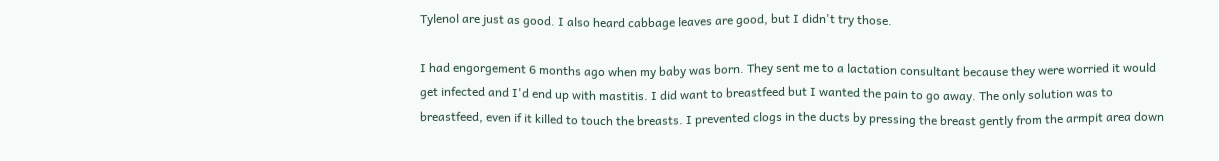Tylenol are just as good. I also heard cabbage leaves are good, but I didn't try those.

I had engorgement 6 months ago when my baby was born. They sent me to a lactation consultant because they were worried it would get infected and I'd end up with mastitis. I did want to breastfeed but I wanted the pain to go away. The only solution was to breastfeed, even if it killed to touch the breasts. I prevented clogs in the ducts by pressing the breast gently from the armpit area down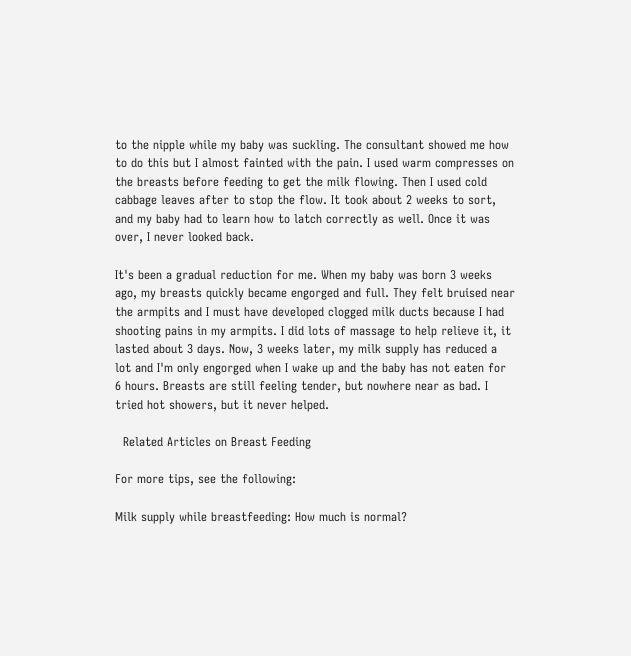to the nipple while my baby was suckling. The consultant showed me how to do this but I almost fainted with the pain. I used warm compresses on the breasts before feeding to get the milk flowing. Then I used cold cabbage leaves after to stop the flow. It took about 2 weeks to sort, and my baby had to learn how to latch correctly as well. Once it was over, I never looked back.

It's been a gradual reduction for me. When my baby was born 3 weeks ago, my breasts quickly became engorged and full. They felt bruised near the armpits and I must have developed clogged milk ducts because I had shooting pains in my armpits. I did lots of massage to help relieve it, it lasted about 3 days. Now, 3 weeks later, my milk supply has reduced a lot and I'm only engorged when I wake up and the baby has not eaten for 6 hours. Breasts are still feeling tender, but nowhere near as bad. I tried hot showers, but it never helped.

  Related Articles on Breast Feeding

For more tips, see the following:

Milk supply while breastfeeding: How much is normal?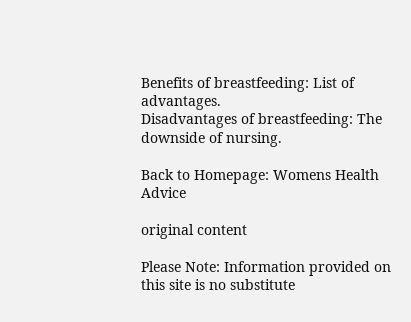Benefits of breastfeeding: List of advantages.
Disadvantages of breastfeeding: The downside of nursing.

Back to Homepage: Womens Health Advice

original content

Please Note: Information provided on this site is no substitute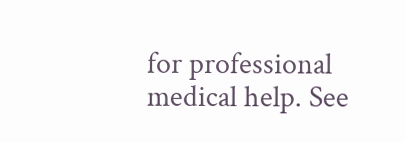for professional medical help. See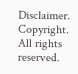Disclaimer.
Copyright. All rights reserved.